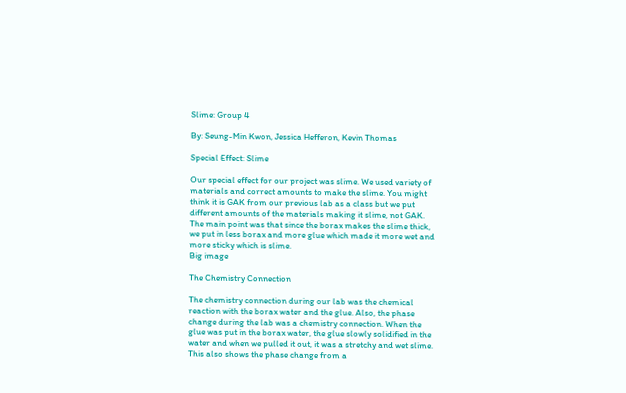Slime: Group 4

By: Seung-Min Kwon, Jessica Hefferon, Kevin Thomas

Special Effect: Slime

Our special effect for our project was slime. We used variety of materials and correct amounts to make the slime. You might think it is GAK from our previous lab as a class but we put different amounts of the materials making it slime, not GAK. The main point was that since the borax makes the slime thick, we put in less borax and more glue which made it more wet and more sticky which is slime.
Big image

The Chemistry Connection

The chemistry connection during our lab was the chemical reaction with the borax water and the glue. Also, the phase change during the lab was a chemistry connection. When the glue was put in the borax water, the glue slowly solidified in the water and when we pulled it out, it was a stretchy and wet slime. This also shows the phase change from a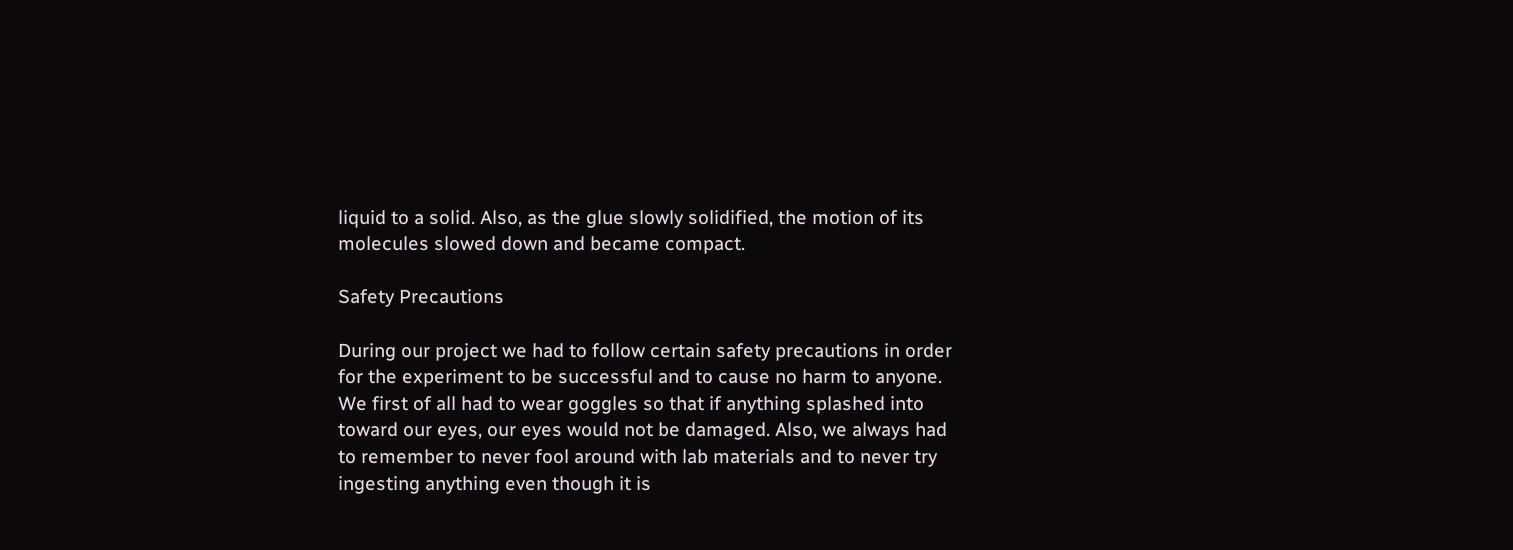liquid to a solid. Also, as the glue slowly solidified, the motion of its molecules slowed down and became compact.

Safety Precautions

During our project we had to follow certain safety precautions in order for the experiment to be successful and to cause no harm to anyone. We first of all had to wear goggles so that if anything splashed into toward our eyes, our eyes would not be damaged. Also, we always had to remember to never fool around with lab materials and to never try ingesting anything even though it is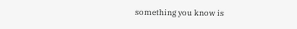something you know is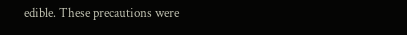edible. These precautions were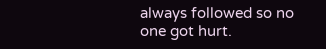always followed so no one got hurt.